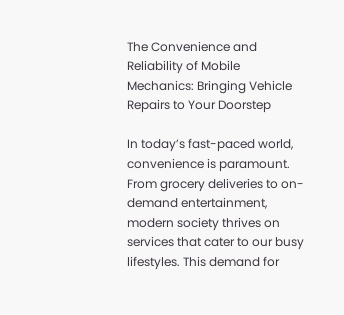The Convenience and Reliability of Mobile Mechanics: Bringing Vehicle Repairs to Your Doorstep

In today’s fast-paced world, convenience is paramount. From grocery deliveries to on-demand entertainment, modern society thrives on services that cater to our busy lifestyles. This demand for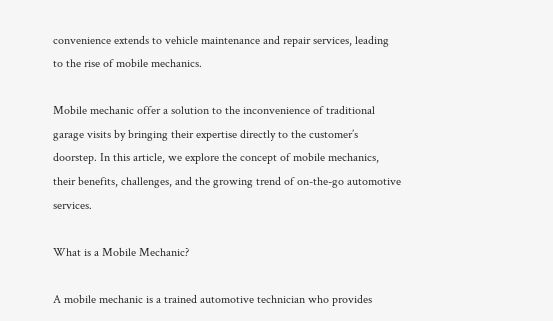convenience extends to vehicle maintenance and repair services, leading to the rise of mobile mechanics.

Mobile mechanic offer a solution to the inconvenience of traditional garage visits by bringing their expertise directly to the customer’s doorstep. In this article, we explore the concept of mobile mechanics, their benefits, challenges, and the growing trend of on-the-go automotive services.

What is a Mobile Mechanic?

A mobile mechanic is a trained automotive technician who provides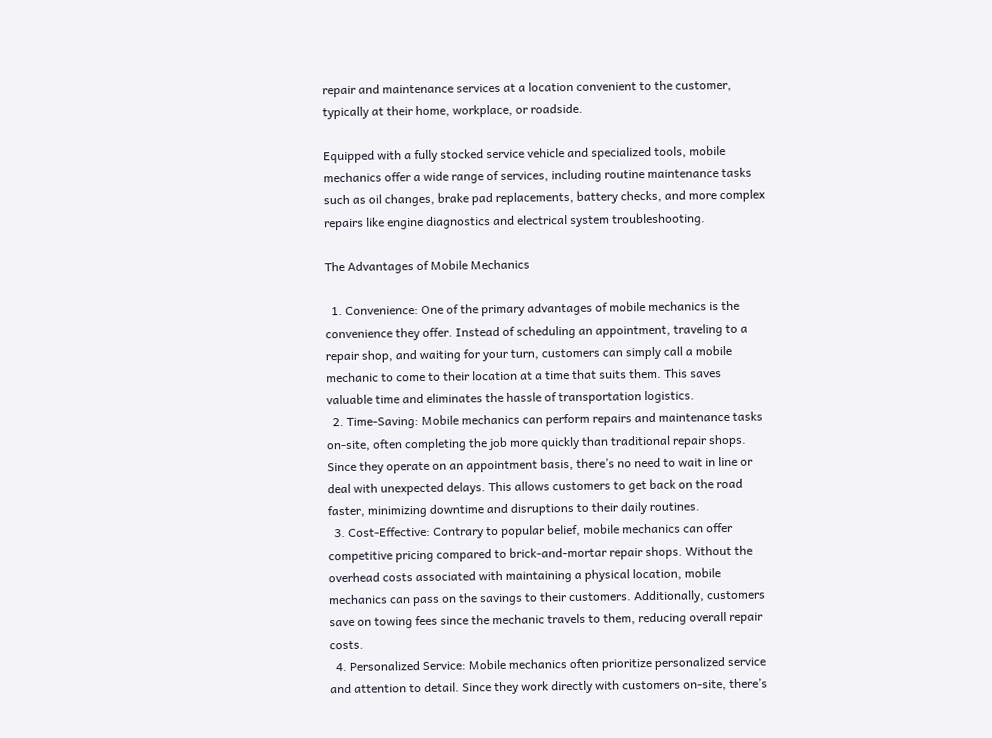repair and maintenance services at a location convenient to the customer, typically at their home, workplace, or roadside.

Equipped with a fully stocked service vehicle and specialized tools, mobile mechanics offer a wide range of services, including routine maintenance tasks such as oil changes, brake pad replacements, battery checks, and more complex repairs like engine diagnostics and electrical system troubleshooting.

The Advantages of Mobile Mechanics

  1. Convenience: One of the primary advantages of mobile mechanics is the convenience they offer. Instead of scheduling an appointment, traveling to a repair shop, and waiting for your turn, customers can simply call a mobile mechanic to come to their location at a time that suits them. This saves valuable time and eliminates the hassle of transportation logistics.
  2. Time-Saving: Mobile mechanics can perform repairs and maintenance tasks on-site, often completing the job more quickly than traditional repair shops. Since they operate on an appointment basis, there’s no need to wait in line or deal with unexpected delays. This allows customers to get back on the road faster, minimizing downtime and disruptions to their daily routines.
  3. Cost-Effective: Contrary to popular belief, mobile mechanics can offer competitive pricing compared to brick-and-mortar repair shops. Without the overhead costs associated with maintaining a physical location, mobile mechanics can pass on the savings to their customers. Additionally, customers save on towing fees since the mechanic travels to them, reducing overall repair costs.
  4. Personalized Service: Mobile mechanics often prioritize personalized service and attention to detail. Since they work directly with customers on-site, there’s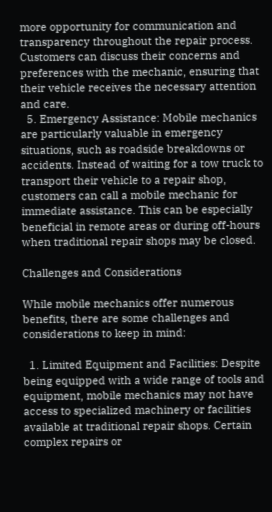more opportunity for communication and transparency throughout the repair process. Customers can discuss their concerns and preferences with the mechanic, ensuring that their vehicle receives the necessary attention and care.
  5. Emergency Assistance: Mobile mechanics are particularly valuable in emergency situations, such as roadside breakdowns or accidents. Instead of waiting for a tow truck to transport their vehicle to a repair shop, customers can call a mobile mechanic for immediate assistance. This can be especially beneficial in remote areas or during off-hours when traditional repair shops may be closed.

Challenges and Considerations

While mobile mechanics offer numerous benefits, there are some challenges and considerations to keep in mind:

  1. Limited Equipment and Facilities: Despite being equipped with a wide range of tools and equipment, mobile mechanics may not have access to specialized machinery or facilities available at traditional repair shops. Certain complex repairs or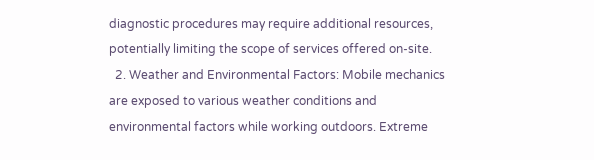diagnostic procedures may require additional resources, potentially limiting the scope of services offered on-site.
  2. Weather and Environmental Factors: Mobile mechanics are exposed to various weather conditions and environmental factors while working outdoors. Extreme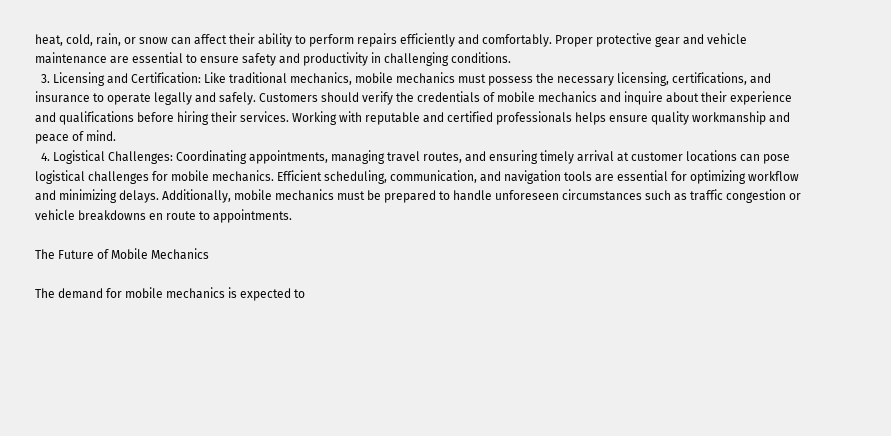heat, cold, rain, or snow can affect their ability to perform repairs efficiently and comfortably. Proper protective gear and vehicle maintenance are essential to ensure safety and productivity in challenging conditions.
  3. Licensing and Certification: Like traditional mechanics, mobile mechanics must possess the necessary licensing, certifications, and insurance to operate legally and safely. Customers should verify the credentials of mobile mechanics and inquire about their experience and qualifications before hiring their services. Working with reputable and certified professionals helps ensure quality workmanship and peace of mind.
  4. Logistical Challenges: Coordinating appointments, managing travel routes, and ensuring timely arrival at customer locations can pose logistical challenges for mobile mechanics. Efficient scheduling, communication, and navigation tools are essential for optimizing workflow and minimizing delays. Additionally, mobile mechanics must be prepared to handle unforeseen circumstances such as traffic congestion or vehicle breakdowns en route to appointments.

The Future of Mobile Mechanics

The demand for mobile mechanics is expected to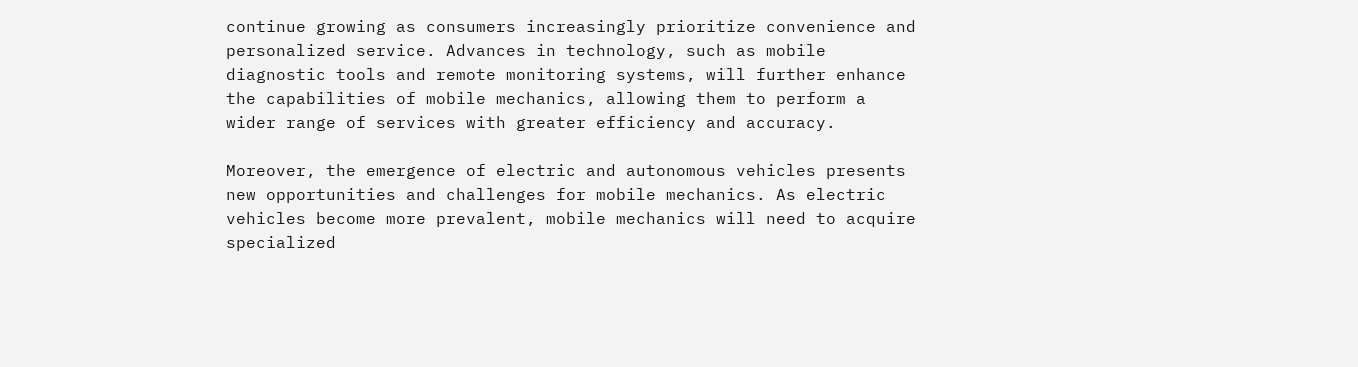continue growing as consumers increasingly prioritize convenience and personalized service. Advances in technology, such as mobile diagnostic tools and remote monitoring systems, will further enhance the capabilities of mobile mechanics, allowing them to perform a wider range of services with greater efficiency and accuracy.

Moreover, the emergence of electric and autonomous vehicles presents new opportunities and challenges for mobile mechanics. As electric vehicles become more prevalent, mobile mechanics will need to acquire specialized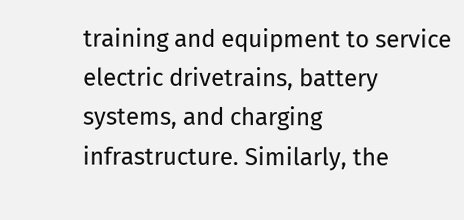training and equipment to service electric drivetrains, battery systems, and charging infrastructure. Similarly, the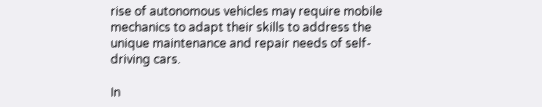rise of autonomous vehicles may require mobile mechanics to adapt their skills to address the unique maintenance and repair needs of self-driving cars.

In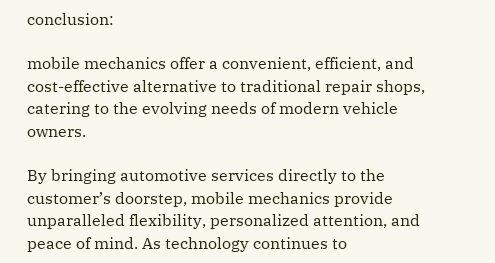conclusion:

mobile mechanics offer a convenient, efficient, and cost-effective alternative to traditional repair shops, catering to the evolving needs of modern vehicle owners.

By bringing automotive services directly to the customer’s doorstep, mobile mechanics provide unparalleled flexibility, personalized attention, and peace of mind. As technology continues to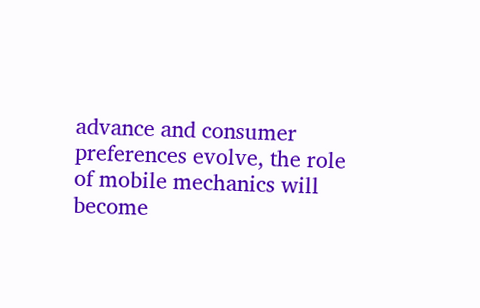advance and consumer preferences evolve, the role of mobile mechanics will become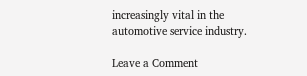increasingly vital in the automotive service industry.

Leave a Comment